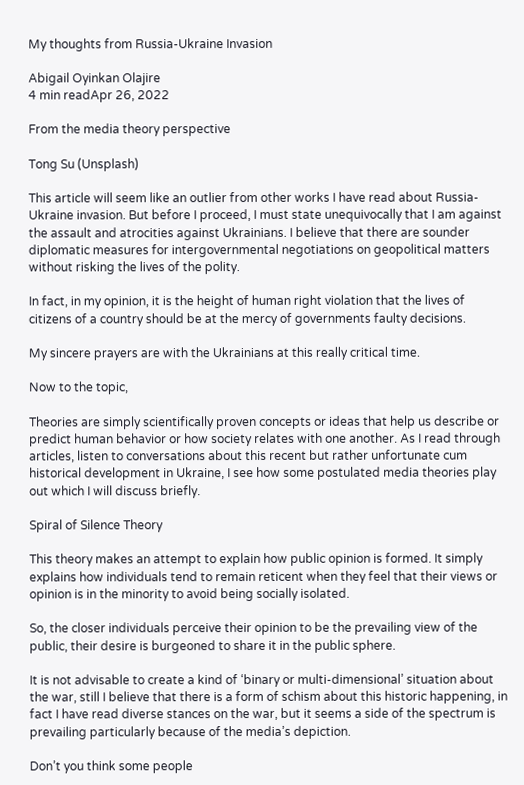My thoughts from Russia-Ukraine Invasion

Abigail Oyinkan Olajire
4 min readApr 26, 2022

From the media theory perspective

Tong Su (Unsplash)

This article will seem like an outlier from other works I have read about Russia-Ukraine invasion. But before I proceed, I must state unequivocally that I am against the assault and atrocities against Ukrainians. I believe that there are sounder diplomatic measures for intergovernmental negotiations on geopolitical matters without risking the lives of the polity.

In fact, in my opinion, it is the height of human right violation that the lives of citizens of a country should be at the mercy of governments faulty decisions.

My sincere prayers are with the Ukrainians at this really critical time.

Now to the topic,

Theories are simply scientifically proven concepts or ideas that help us describe or predict human behavior or how society relates with one another. As I read through articles, listen to conversations about this recent but rather unfortunate cum historical development in Ukraine, I see how some postulated media theories play out which I will discuss briefly.

Spiral of Silence Theory

This theory makes an attempt to explain how public opinion is formed. It simply explains how individuals tend to remain reticent when they feel that their views or opinion is in the minority to avoid being socially isolated.

So, the closer individuals perceive their opinion to be the prevailing view of the public, their desire is burgeoned to share it in the public sphere.

It is not advisable to create a kind of ‘binary or multi-dimensional’ situation about the war, still I believe that there is a form of schism about this historic happening, in fact I have read diverse stances on the war, but it seems a side of the spectrum is prevailing particularly because of the media’s depiction.

Don’t you think some people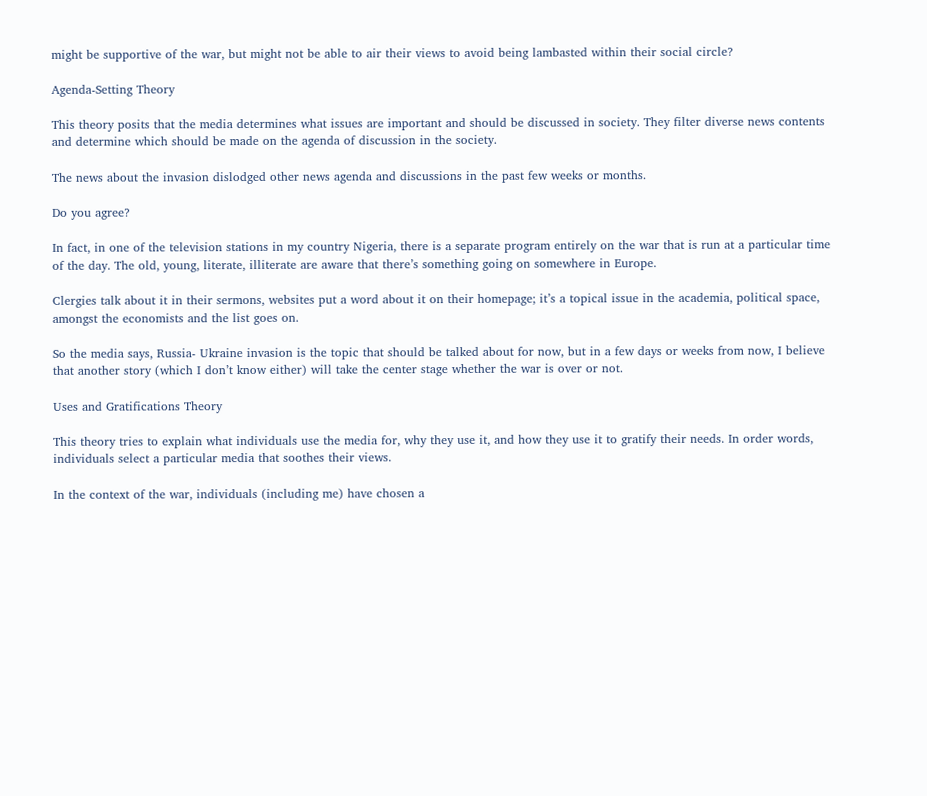might be supportive of the war, but might not be able to air their views to avoid being lambasted within their social circle?

Agenda-Setting Theory

This theory posits that the media determines what issues are important and should be discussed in society. They filter diverse news contents and determine which should be made on the agenda of discussion in the society.

The news about the invasion dislodged other news agenda and discussions in the past few weeks or months.

Do you agree?

In fact, in one of the television stations in my country Nigeria, there is a separate program entirely on the war that is run at a particular time of the day. The old, young, literate, illiterate are aware that there’s something going on somewhere in Europe.

Clergies talk about it in their sermons, websites put a word about it on their homepage; it’s a topical issue in the academia, political space, amongst the economists and the list goes on.

So the media says, Russia- Ukraine invasion is the topic that should be talked about for now, but in a few days or weeks from now, I believe that another story (which I don’t know either) will take the center stage whether the war is over or not.

Uses and Gratifications Theory

This theory tries to explain what individuals use the media for, why they use it, and how they use it to gratify their needs. In order words, individuals select a particular media that soothes their views.

In the context of the war, individuals (including me) have chosen a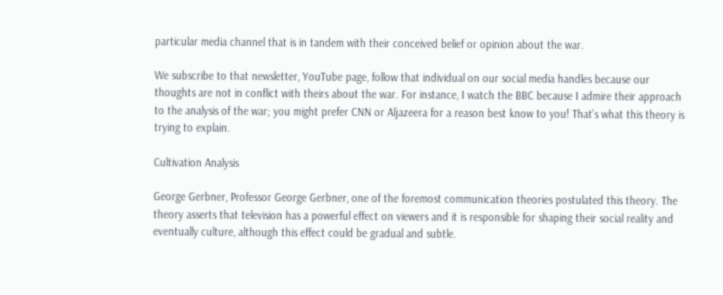particular media channel that is in tandem with their conceived belief or opinion about the war.

We subscribe to that newsletter, YouTube page, follow that individual on our social media handles because our thoughts are not in conflict with theirs about the war. For instance, I watch the BBC because I admire their approach to the analysis of the war; you might prefer CNN or Aljazeera for a reason best know to you! That’s what this theory is trying to explain.

Cultivation Analysis

George Gerbner, Professor George Gerbner, one of the foremost communication theories postulated this theory. The theory asserts that television has a powerful effect on viewers and it is responsible for shaping their social reality and eventually culture, although this effect could be gradual and subtle.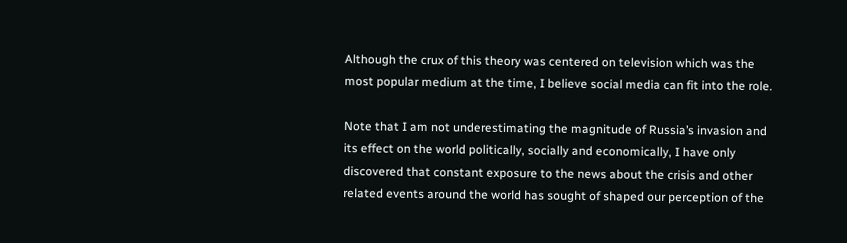Although the crux of this theory was centered on television which was the most popular medium at the time, I believe social media can fit into the role.

Note that I am not underestimating the magnitude of Russia’s invasion and its effect on the world politically, socially and economically, I have only discovered that constant exposure to the news about the crisis and other related events around the world has sought of shaped our perception of the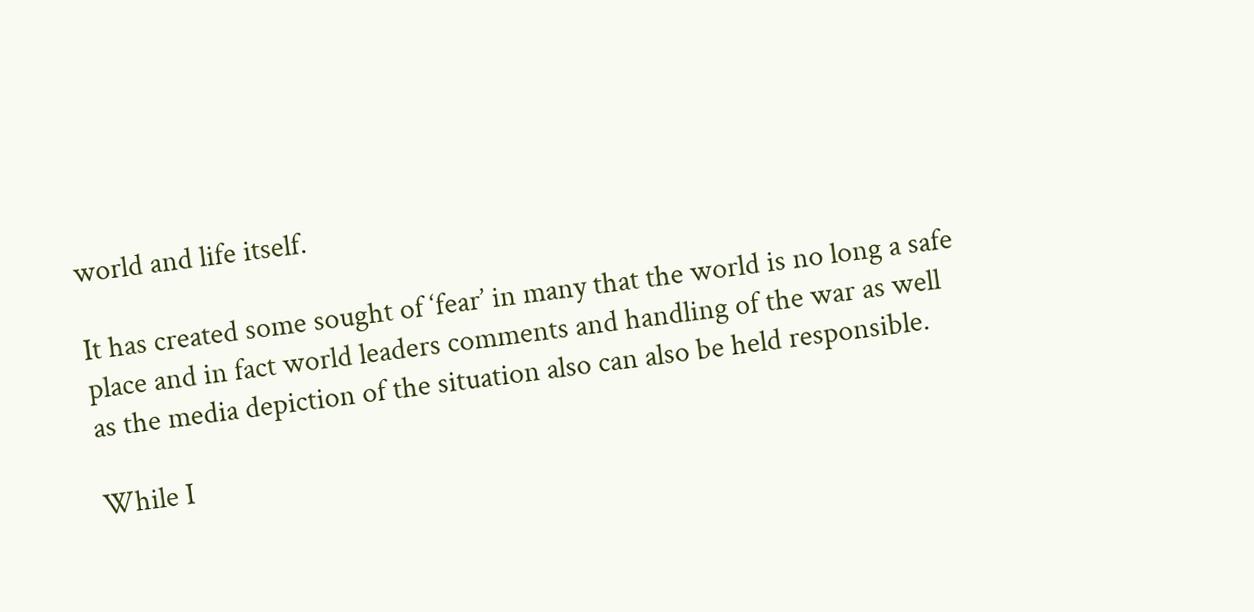world and life itself.

It has created some sought of ‘fear’ in many that the world is no long a safe place and in fact world leaders comments and handling of the war as well as the media depiction of the situation also can also be held responsible.

While I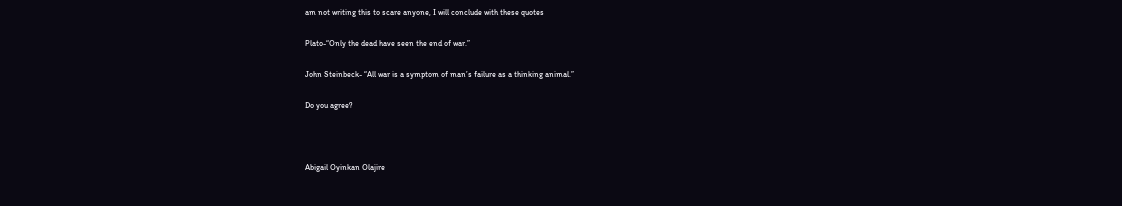am not writing this to scare anyone, I will conclude with these quotes

Plato-“Only the dead have seen the end of war.”

John Steinbeck- “All war is a symptom of man’s failure as a thinking animal.”

Do you agree?



Abigail Oyinkan Olajire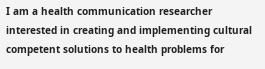I am a health communication researcher interested in creating and implementing cultural competent solutions to health problems for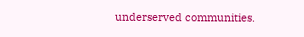underserved communities.